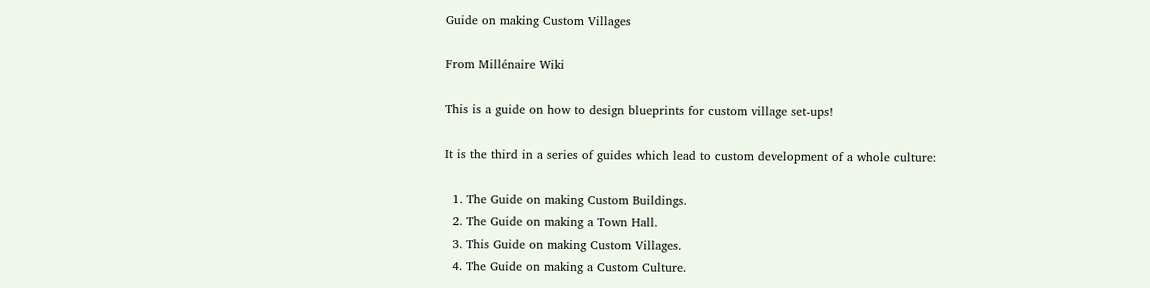Guide on making Custom Villages

From Millénaire Wiki

This is a guide on how to design blueprints for custom village set-ups!

It is the third in a series of guides which lead to custom development of a whole culture:

  1. The Guide on making Custom Buildings.
  2. The Guide on making a Town Hall.
  3. This Guide on making Custom Villages.
  4. The Guide on making a Custom Culture.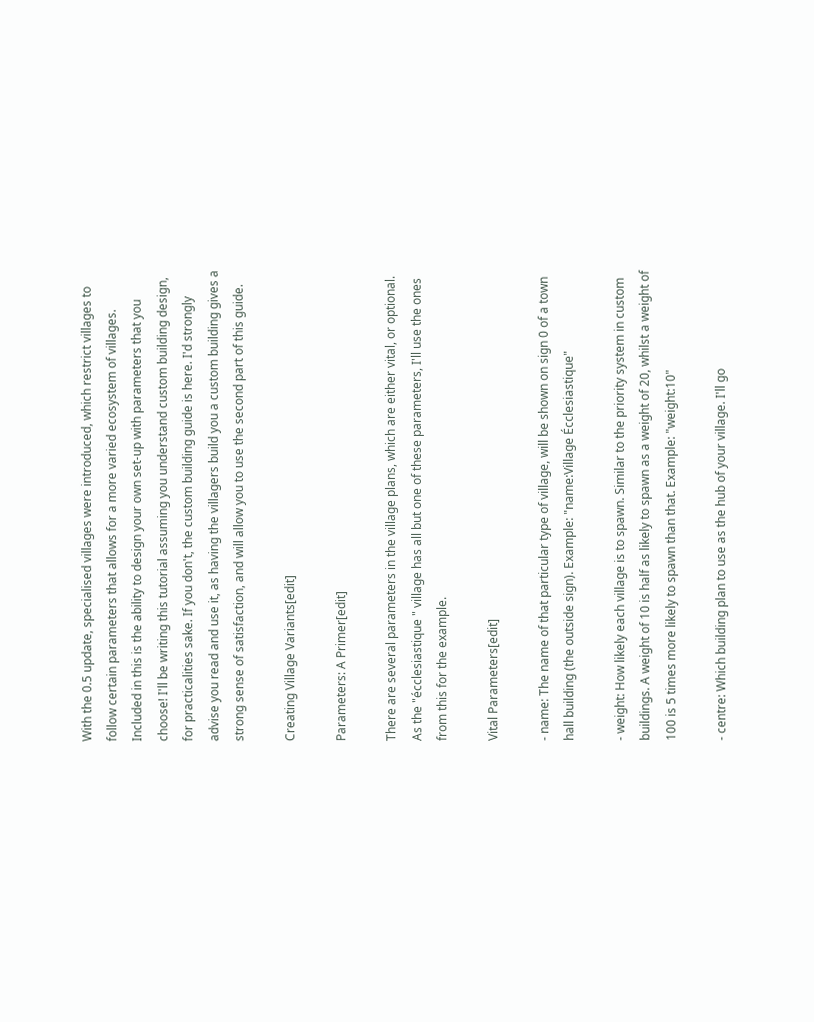With the 0.5 update, specialised villages were introduced, which restrict villages to follow certain parameters that allows for a more varied ecosystem of villages. Included in this is the ability to design your own set-up with parameters that you choose! I'll be writing this tutorial assuming you understand custom building design, for practicalities sake. If you don't, the custom building guide is here. I'd strongly advise you read and use it, as having the villagers build you a custom building gives a strong sense of satisfaction, and will allow you to use the second part of this guide.

Creating Village Variants[edit]

Parameters: A Primer[edit]

There are several parameters in the village plans, which are either vital, or optional. As the "écclesiastique " village has all but one of these parameters, I'll use the ones from this for the example.

Vital Parameters[edit]

- name: The name of that particular type of village, will be shown on sign 0 of a town hall building (the outside sign). Example: "name:Village Écclesiastique"

- weight: How likely each village is to spawn. Similar to the priority system in custom buildings. A weight of 10 is half as likely to spawn as a weight of 20, whilst a weight of 100 is 5 times more likely to spawn than that. Example: "weight:10"

- centre: Which building plan to use as the hub of your village. I'll go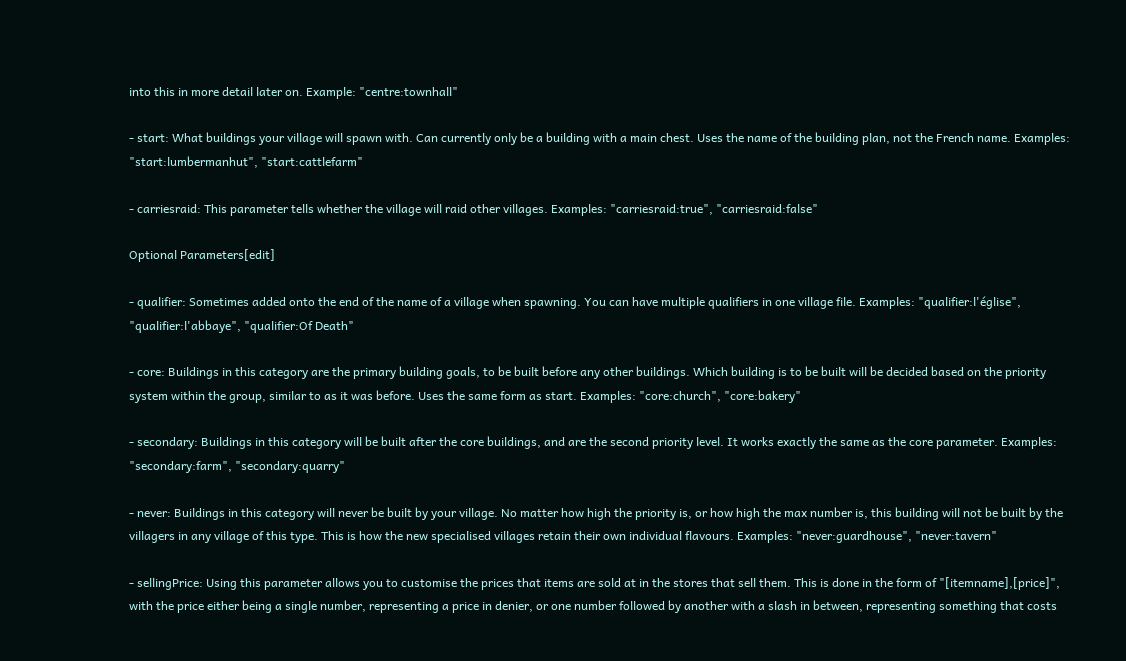into this in more detail later on. Example: "centre:townhall"

- start: What buildings your village will spawn with. Can currently only be a building with a main chest. Uses the name of the building plan, not the French name. Examples: "start:lumbermanhut", "start:cattlefarm"

- carriesraid: This parameter tells whether the village will raid other villages. Examples: "carriesraid:true", "carriesraid:false"

Optional Parameters[edit]

- qualifier: Sometimes added onto the end of the name of a village when spawning. You can have multiple qualifiers in one village file. Examples: "qualifier:l'église", "qualifier:l'abbaye", "qualifier:Of Death"

- core: Buildings in this category are the primary building goals, to be built before any other buildings. Which building is to be built will be decided based on the priority system within the group, similar to as it was before. Uses the same form as start. Examples: "core:church", "core:bakery"

- secondary: Buildings in this category will be built after the core buildings, and are the second priority level. It works exactly the same as the core parameter. Examples: "secondary:farm", "secondary:quarry"

- never: Buildings in this category will never be built by your village. No matter how high the priority is, or how high the max number is, this building will not be built by the villagers in any village of this type. This is how the new specialised villages retain their own individual flavours. Examples: "never:guardhouse", "never:tavern"

- sellingPrice: Using this parameter allows you to customise the prices that items are sold at in the stores that sell them. This is done in the form of "[itemname],[price]", with the price either being a single number, representing a price in denier, or one number followed by another with a slash in between, representing something that costs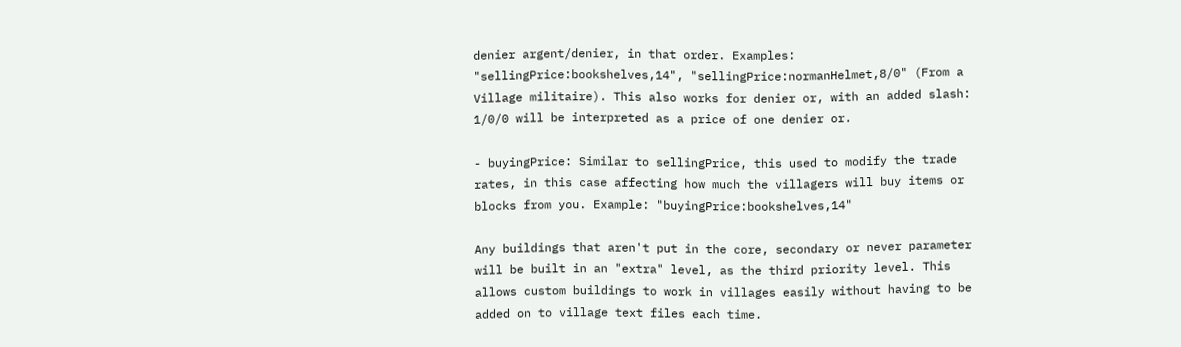denier argent/denier, in that order. Examples: "sellingPrice:bookshelves,14", "sellingPrice:normanHelmet,8/0" (From a Village militaire). This also works for denier or, with an added slash: 1/0/0 will be interpreted as a price of one denier or.

- buyingPrice: Similar to sellingPrice, this used to modify the trade rates, in this case affecting how much the villagers will buy items or blocks from you. Example: "buyingPrice:bookshelves,14"

Any buildings that aren't put in the core, secondary or never parameter will be built in an "extra" level, as the third priority level. This allows custom buildings to work in villages easily without having to be added on to village text files each time.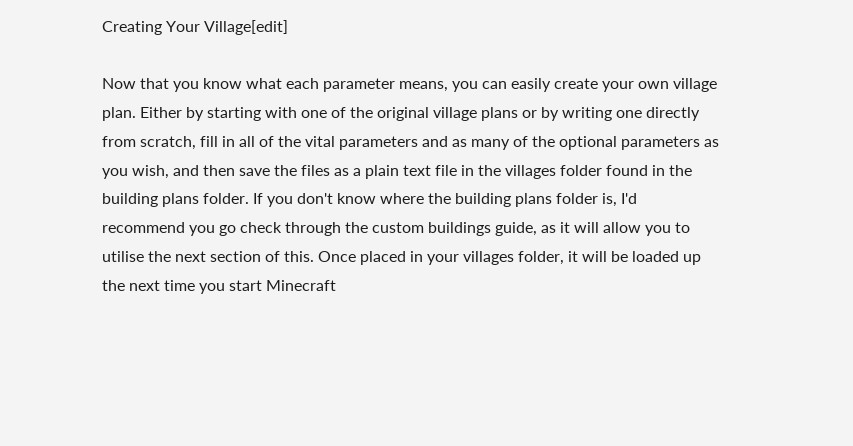Creating Your Village[edit]

Now that you know what each parameter means, you can easily create your own village plan. Either by starting with one of the original village plans or by writing one directly from scratch, fill in all of the vital parameters and as many of the optional parameters as you wish, and then save the files as a plain text file in the villages folder found in the building plans folder. If you don't know where the building plans folder is, I'd recommend you go check through the custom buildings guide, as it will allow you to utilise the next section of this. Once placed in your villages folder, it will be loaded up the next time you start Minecraft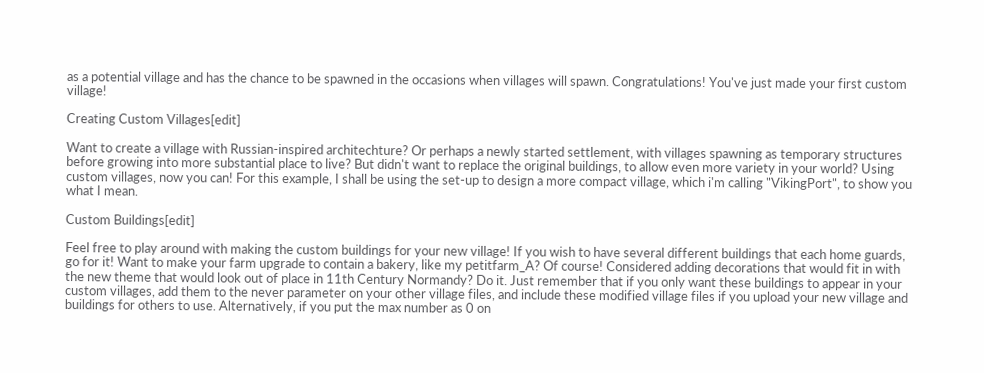as a potential village and has the chance to be spawned in the occasions when villages will spawn. Congratulations! You've just made your first custom village!

Creating Custom Villages[edit]

Want to create a village with Russian-inspired architechture? Or perhaps a newly started settlement, with villages spawning as temporary structures before growing into more substantial place to live? But didn't want to replace the original buildings, to allow even more variety in your world? Using custom villages, now you can! For this example, I shall be using the set-up to design a more compact village, which i'm calling "VikingPort", to show you what I mean.

Custom Buildings[edit]

Feel free to play around with making the custom buildings for your new village! If you wish to have several different buildings that each home guards, go for it! Want to make your farm upgrade to contain a bakery, like my petitfarm_A? Of course! Considered adding decorations that would fit in with the new theme that would look out of place in 11th Century Normandy? Do it. Just remember that if you only want these buildings to appear in your custom villages, add them to the never parameter on your other village files, and include these modified village files if you upload your new village and buildings for others to use. Alternatively, if you put the max number as 0 on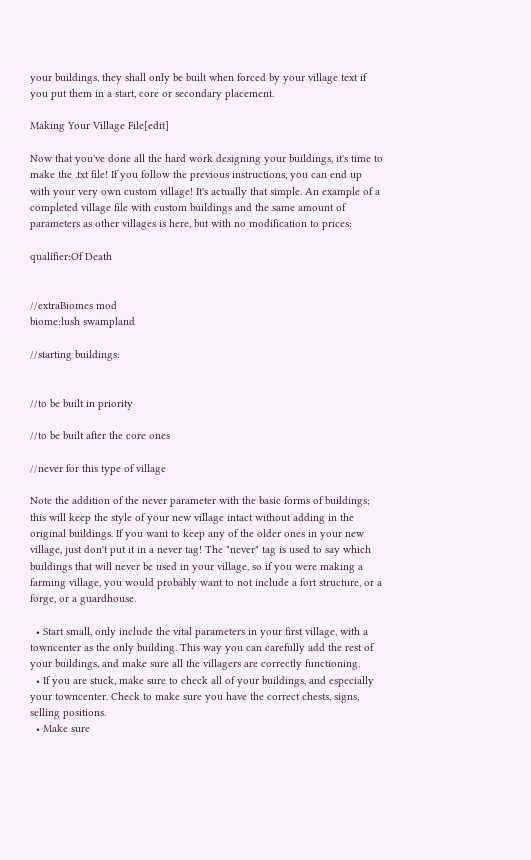your buildings, they shall only be built when forced by your village text if you put them in a start, core or secondary placement.

Making Your Village File[edit]

Now that you've done all the hard work designing your buildings, it's time to make the .txt file! If you follow the previous instructions, you can end up with your very own custom village! It's actually that simple. An example of a completed village file with custom buildings and the same amount of parameters as other villages is here, but with no modification to prices:

qualifier:Of Death


//extraBiomes mod
biome:lush swampland

//starting buildings:


//to be built in priority

//to be built after the core ones

//never for this type of village

Note the addition of the never parameter with the basic forms of buildings; this will keep the style of your new village intact without adding in the original buildings. If you want to keep any of the older ones in your new village, just don't put it in a never tag! The "never" tag is used to say which buildings that will never be used in your village, so if you were making a farming village, you would probably want to not include a fort structure, or a forge, or a guardhouse.

  • Start small, only include the vital parameters in your first village, with a towncenter as the only building. This way you can carefully add the rest of your buildings, and make sure all the villagers are correctly functioning.
  • If you are stuck, make sure to check all of your buildings, and especially your towncenter. Check to make sure you have the correct chests, signs, selling positions.
  • Make sure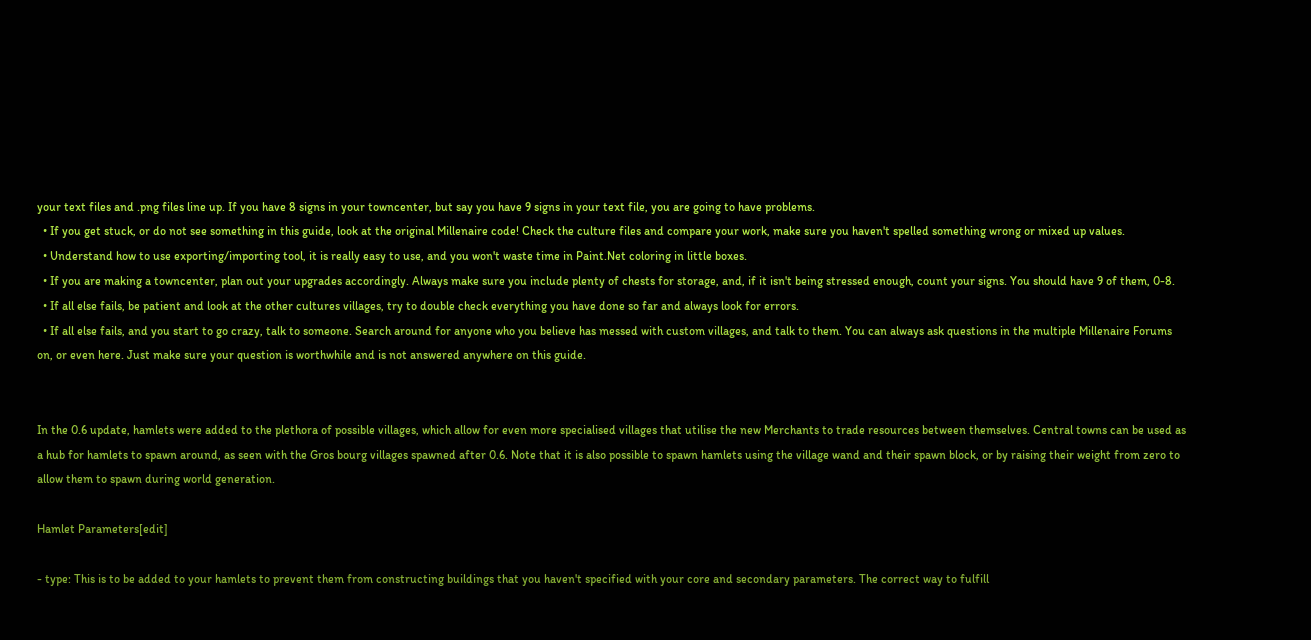your text files and .png files line up. If you have 8 signs in your towncenter, but say you have 9 signs in your text file, you are going to have problems.
  • If you get stuck, or do not see something in this guide, look at the original Millenaire code! Check the culture files and compare your work, make sure you haven't spelled something wrong or mixed up values.
  • Understand how to use exporting/importing tool, it is really easy to use, and you won't waste time in Paint.Net coloring in little boxes.
  • If you are making a towncenter, plan out your upgrades accordingly. Always make sure you include plenty of chests for storage, and, if it isn't being stressed enough, count your signs. You should have 9 of them, 0-8.
  • If all else fails, be patient and look at the other cultures villages, try to double check everything you have done so far and always look for errors.
  • If all else fails, and you start to go crazy, talk to someone. Search around for anyone who you believe has messed with custom villages, and talk to them. You can always ask questions in the multiple Millenaire Forums on, or even here. Just make sure your question is worthwhile and is not answered anywhere on this guide.


In the 0.6 update, hamlets were added to the plethora of possible villages, which allow for even more specialised villages that utilise the new Merchants to trade resources between themselves. Central towns can be used as a hub for hamlets to spawn around, as seen with the Gros bourg villages spawned after 0.6. Note that it is also possible to spawn hamlets using the village wand and their spawn block, or by raising their weight from zero to allow them to spawn during world generation.

Hamlet Parameters[edit]

- type: This is to be added to your hamlets to prevent them from constructing buildings that you haven't specified with your core and secondary parameters. The correct way to fulfill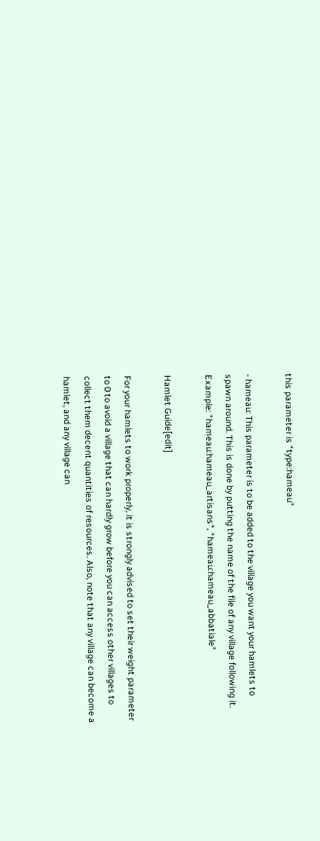this parameter is "type:hameau"

- hameau: This parameter is to be added to the village you want your hamlets to spawn around. This is done by putting the name of the file of any village following it. Example: "hameau:hameau_artisans", "hameau:hameau_abbatiale"

Hamlet Guide[edit]

For your hamlets to work properly, it is strongly advised to set their weight parameter to 0 to avoid a village that can hardly grow before you can access other villages to collect them decent quantities of resources. Also, note that any village can become a hamlet, and any village can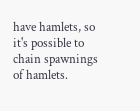have hamlets, so it's possible to chain spawnings of hamlets.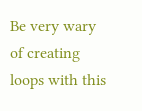Be very wary of creating loops with this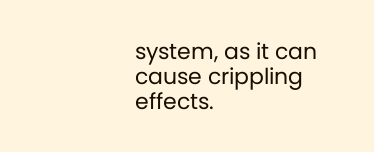system, as it can cause crippling effects.